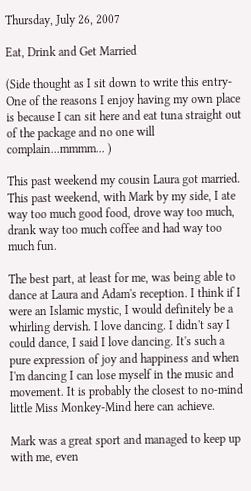Thursday, July 26, 2007

Eat, Drink and Get Married

(Side thought as I sit down to write this entry- One of the reasons I enjoy having my own place is because I can sit here and eat tuna straight out of the package and no one will complain...mmmm... )

This past weekend my cousin Laura got married.
This past weekend, with Mark by my side, I ate way too much good food, drove way too much, drank way too much coffee and had way too much fun.

The best part, at least for me, was being able to dance at Laura and Adam's reception. I think if I were an Islamic mystic, I would definitely be a whirling dervish. I love dancing. I didn't say I could dance, I said I love dancing. It's such a pure expression of joy and happiness and when I'm dancing I can lose myself in the music and movement. It is probably the closest to no-mind little Miss Monkey-Mind here can achieve.

Mark was a great sport and managed to keep up with me, even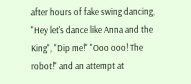after hours of fake swing dancing, "Hey let's dance like Anna and the King", "Dip me!" "Ooo ooo! The robot!" and an attempt at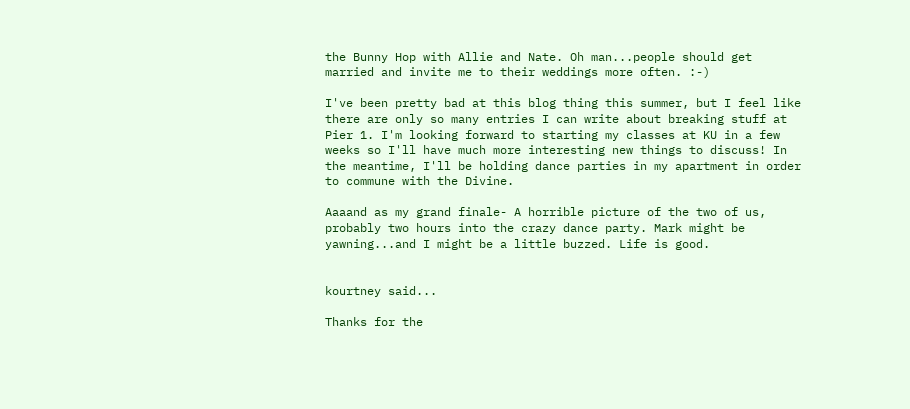the Bunny Hop with Allie and Nate. Oh man...people should get married and invite me to their weddings more often. :-)

I've been pretty bad at this blog thing this summer, but I feel like there are only so many entries I can write about breaking stuff at Pier 1. I'm looking forward to starting my classes at KU in a few weeks so I'll have much more interesting new things to discuss! In the meantime, I'll be holding dance parties in my apartment in order to commune with the Divine.

Aaaand as my grand finale- A horrible picture of the two of us, probably two hours into the crazy dance party. Mark might be yawning...and I might be a little buzzed. Life is good.


kourtney said...

Thanks for the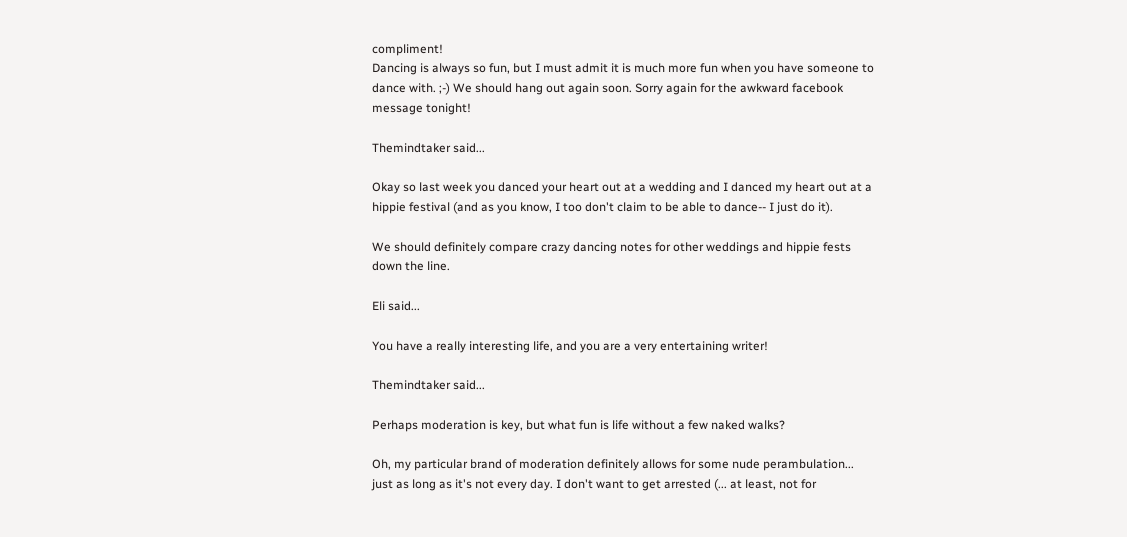compliment!
Dancing is always so fun, but I must admit it is much more fun when you have someone to dance with. ;-) We should hang out again soon. Sorry again for the awkward facebook message tonight!

Themindtaker said...

Okay so last week you danced your heart out at a wedding and I danced my heart out at a hippie festival (and as you know, I too don't claim to be able to dance-- I just do it).

We should definitely compare crazy dancing notes for other weddings and hippie fests down the line.

Eli said...

You have a really interesting life, and you are a very entertaining writer!

Themindtaker said...

Perhaps moderation is key, but what fun is life without a few naked walks?

Oh, my particular brand of moderation definitely allows for some nude perambulation... just as long as it's not every day. I don't want to get arrested (... at least, not for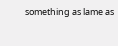something as lame as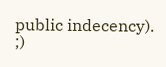public indecency). ;)